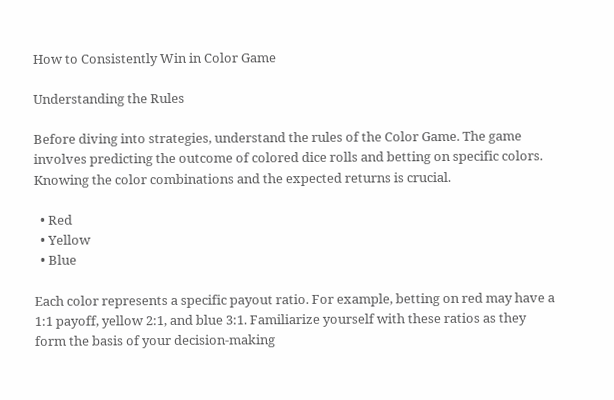How to Consistently Win in Color Game

Understanding the Rules

Before diving into strategies, understand the rules of the Color Game. The game involves predicting the outcome of colored dice rolls and betting on specific colors. Knowing the color combinations and the expected returns is crucial.

  • Red
  • Yellow
  • Blue

Each color represents a specific payout ratio. For example, betting on red may have a 1:1 payoff, yellow 2:1, and blue 3:1. Familiarize yourself with these ratios as they form the basis of your decision-making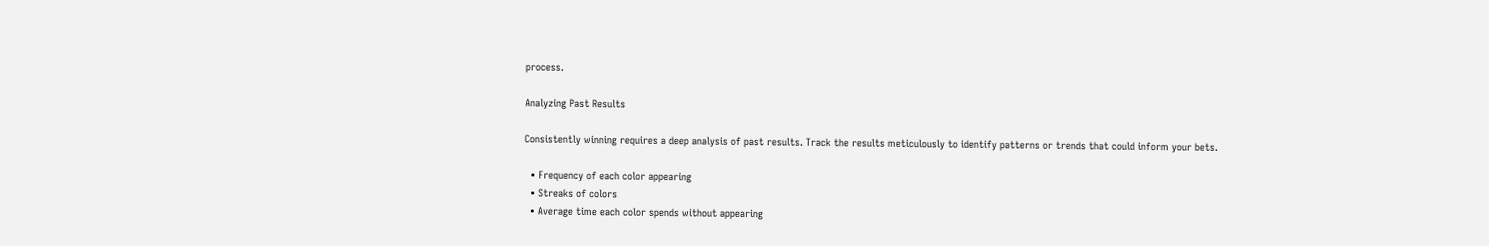process.

Analyzing Past Results

Consistently winning requires a deep analysis of past results. Track the results meticulously to identify patterns or trends that could inform your bets.

  • Frequency of each color appearing
  • Streaks of colors
  • Average time each color spends without appearing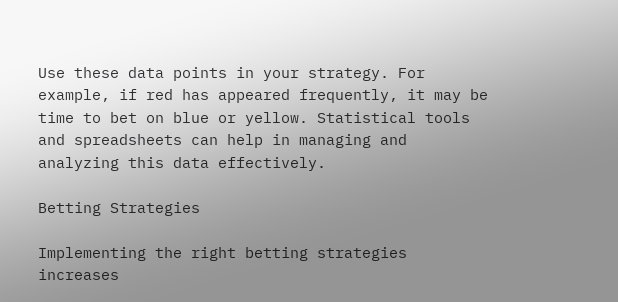Use these data points in your strategy. For example, if red has appeared frequently, it may be time to bet on blue or yellow. Statistical tools and spreadsheets can help in managing and analyzing this data effectively.

Betting Strategies

Implementing the right betting strategies increases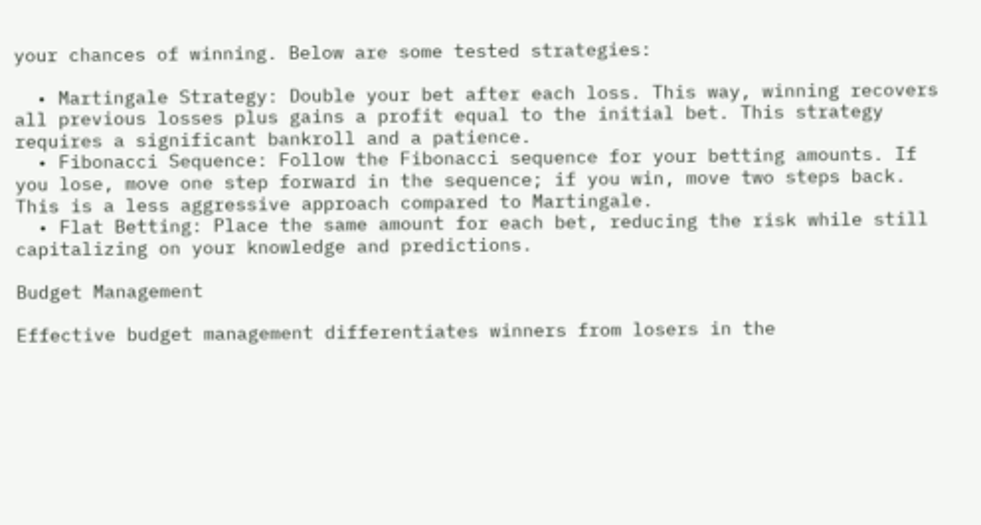your chances of winning. Below are some tested strategies:

  • Martingale Strategy: Double your bet after each loss. This way, winning recovers all previous losses plus gains a profit equal to the initial bet. This strategy requires a significant bankroll and a patience.
  • Fibonacci Sequence: Follow the Fibonacci sequence for your betting amounts. If you lose, move one step forward in the sequence; if you win, move two steps back. This is a less aggressive approach compared to Martingale.
  • Flat Betting: Place the same amount for each bet, reducing the risk while still capitalizing on your knowledge and predictions.

Budget Management

Effective budget management differentiates winners from losers in the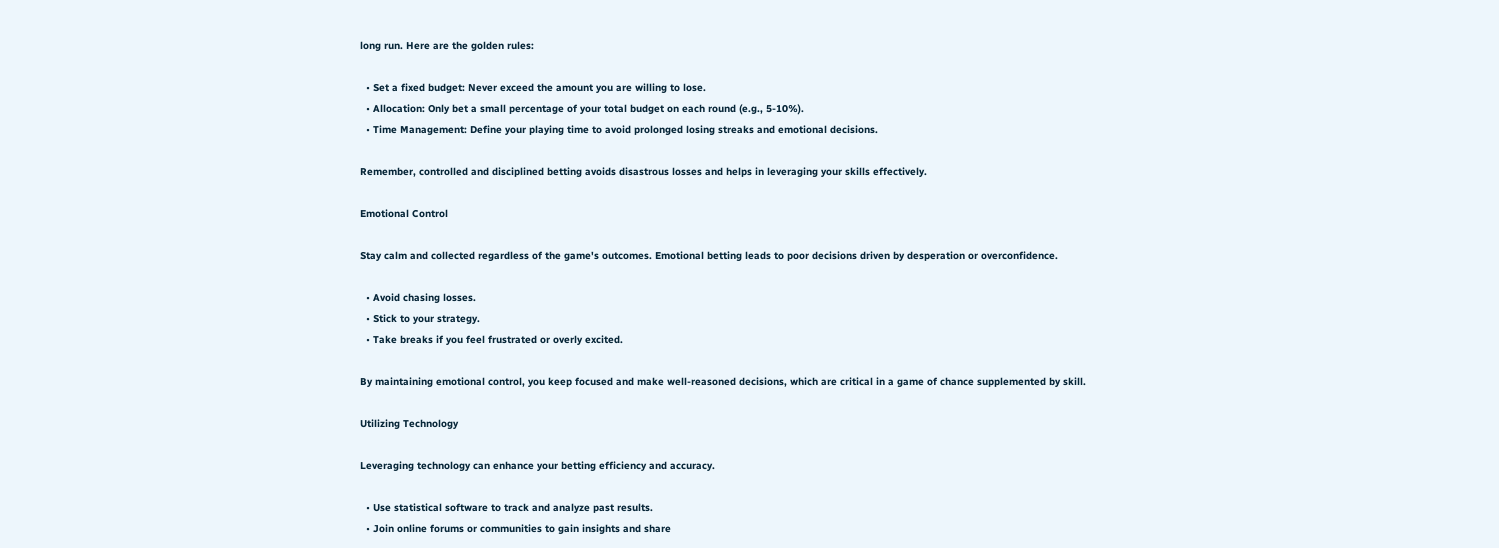long run. Here are the golden rules:

  • Set a fixed budget: Never exceed the amount you are willing to lose.
  • Allocation: Only bet a small percentage of your total budget on each round (e.g., 5-10%).
  • Time Management: Define your playing time to avoid prolonged losing streaks and emotional decisions.

Remember, controlled and disciplined betting avoids disastrous losses and helps in leveraging your skills effectively.

Emotional Control

Stay calm and collected regardless of the game's outcomes. Emotional betting leads to poor decisions driven by desperation or overconfidence.

  • Avoid chasing losses.
  • Stick to your strategy.
  • Take breaks if you feel frustrated or overly excited.

By maintaining emotional control, you keep focused and make well-reasoned decisions, which are critical in a game of chance supplemented by skill.

Utilizing Technology

Leveraging technology can enhance your betting efficiency and accuracy.

  • Use statistical software to track and analyze past results.
  • Join online forums or communities to gain insights and share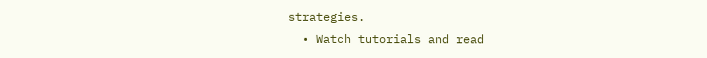strategies.
  • Watch tutorials and read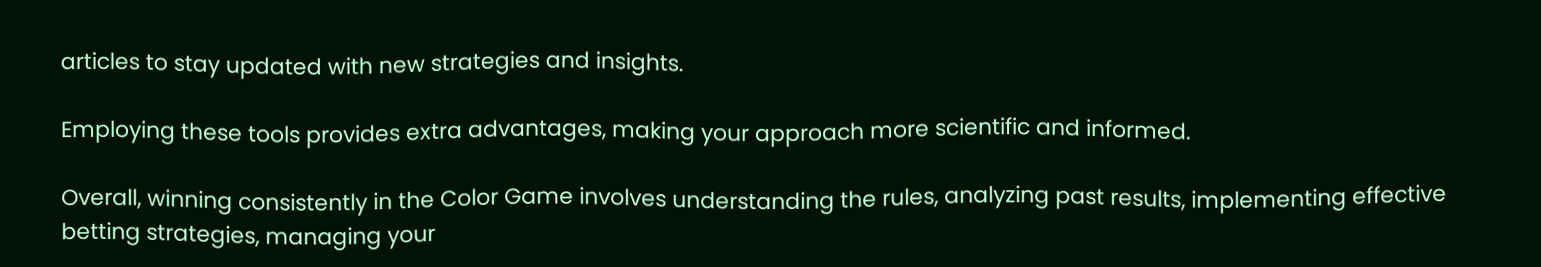articles to stay updated with new strategies and insights.

Employing these tools provides extra advantages, making your approach more scientific and informed.

Overall, winning consistently in the Color Game involves understanding the rules, analyzing past results, implementing effective betting strategies, managing your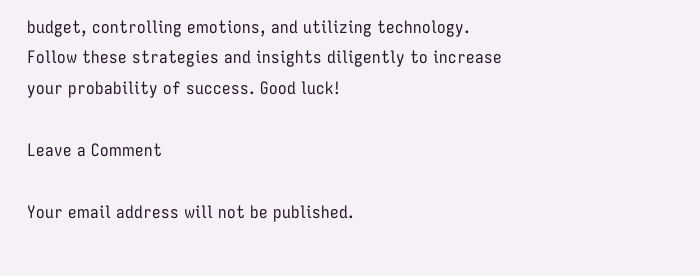budget, controlling emotions, and utilizing technology. Follow these strategies and insights diligently to increase your probability of success. Good luck!

Leave a Comment

Your email address will not be published.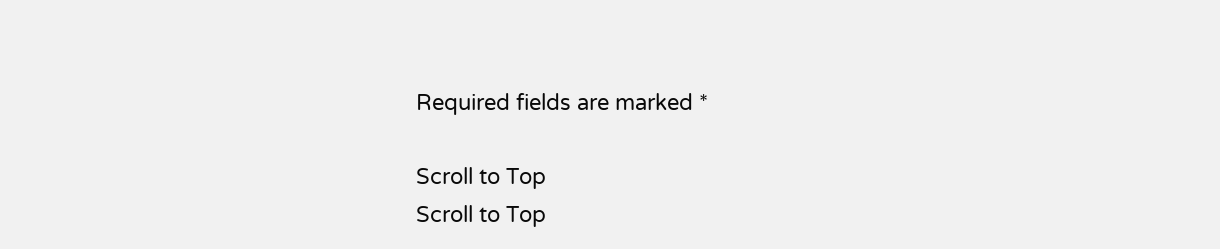Required fields are marked *

Scroll to Top
Scroll to Top